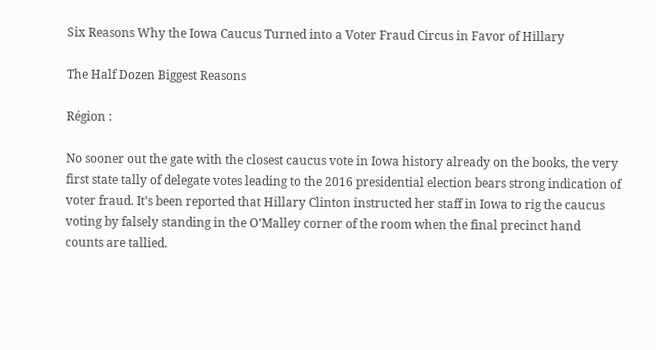Six Reasons Why the Iowa Caucus Turned into a Voter Fraud Circus in Favor of Hillary

The Half Dozen Biggest Reasons

Région :

No sooner out the gate with the closest caucus vote in Iowa history already on the books, the very first state tally of delegate votes leading to the 2016 presidential election bears strong indication of voter fraud. It’s been reported that Hillary Clinton instructed her staff in Iowa to rig the caucus voting by falsely standing in the O’Malley corner of the room when the final precinct hand counts are tallied.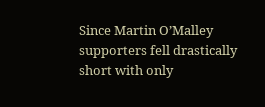Since Martin O’Malley supporters fell drastically short with only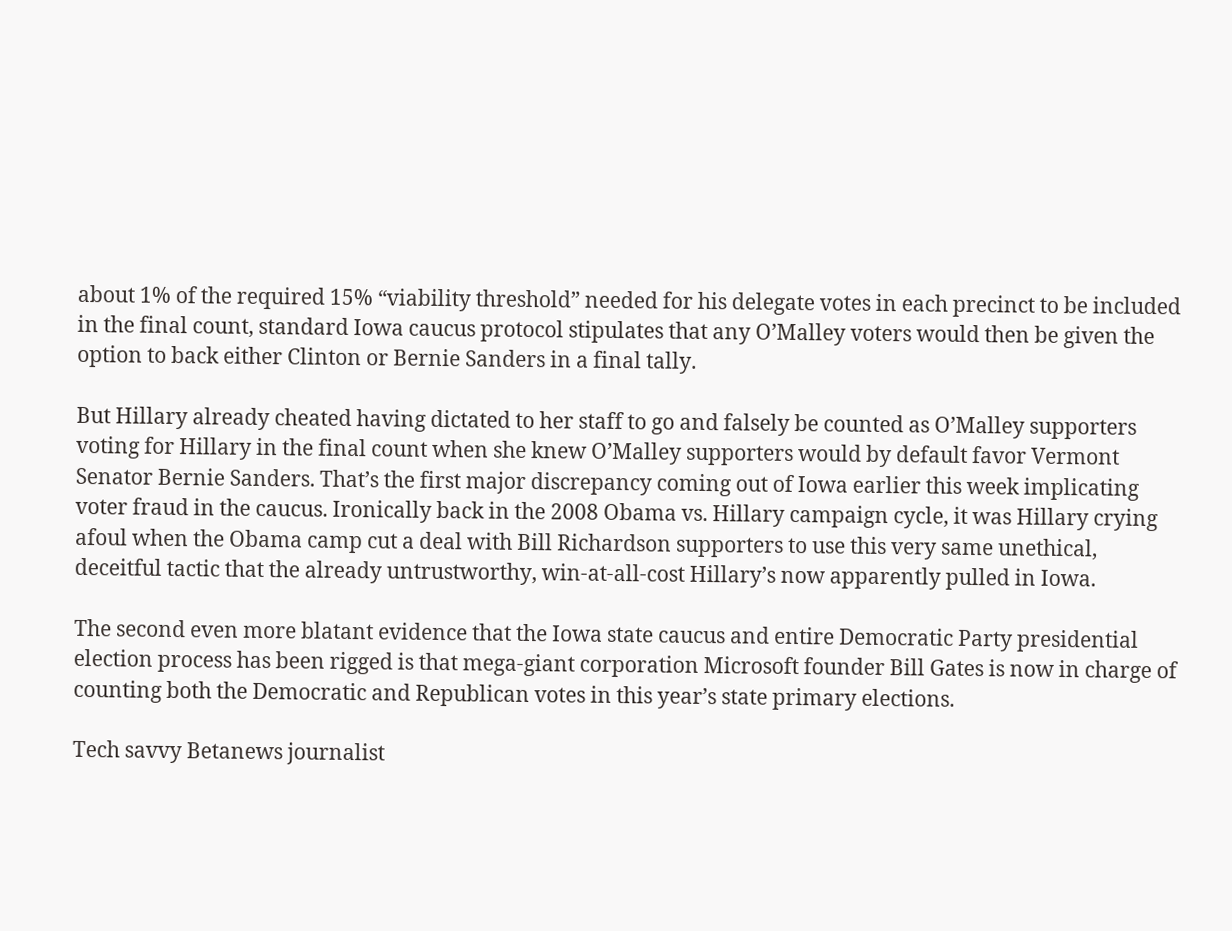about 1% of the required 15% “viability threshold” needed for his delegate votes in each precinct to be included in the final count, standard Iowa caucus protocol stipulates that any O’Malley voters would then be given the option to back either Clinton or Bernie Sanders in a final tally.

But Hillary already cheated having dictated to her staff to go and falsely be counted as O’Malley supporters voting for Hillary in the final count when she knew O’Malley supporters would by default favor Vermont Senator Bernie Sanders. That’s the first major discrepancy coming out of Iowa earlier this week implicating voter fraud in the caucus. Ironically back in the 2008 Obama vs. Hillary campaign cycle, it was Hillary crying afoul when the Obama camp cut a deal with Bill Richardson supporters to use this very same unethical, deceitful tactic that the already untrustworthy, win-at-all-cost Hillary’s now apparently pulled in Iowa.

The second even more blatant evidence that the Iowa state caucus and entire Democratic Party presidential election process has been rigged is that mega-giant corporation Microsoft founder Bill Gates is now in charge of counting both the Democratic and Republican votes in this year’s state primary elections.

Tech savvy Betanews journalist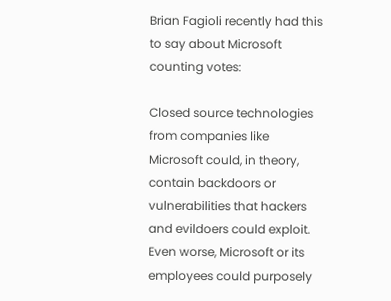Brian Fagioli recently had this to say about Microsoft counting votes:

Closed source technologies from companies like Microsoft could, in theory, contain backdoors or vulnerabilities that hackers and evildoers could exploit. Even worse, Microsoft or its employees could purposely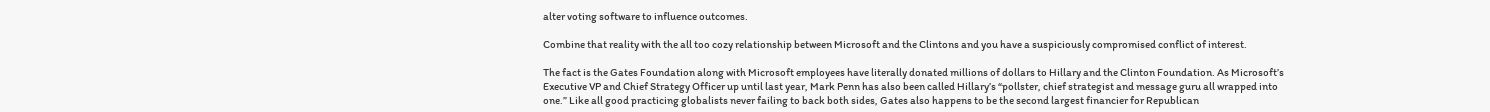alter voting software to influence outcomes.

Combine that reality with the all too cozy relationship between Microsoft and the Clintons and you have a suspiciously compromised conflict of interest.

The fact is the Gates Foundation along with Microsoft employees have literally donated millions of dollars to Hillary and the Clinton Foundation. As Microsoft’s Executive VP and Chief Strategy Officer up until last year, Mark Penn has also been called Hillary’s “pollster, chief strategist and message guru all wrapped into one.” Like all good practicing globalists never failing to back both sides, Gates also happens to be the second largest financier for Republican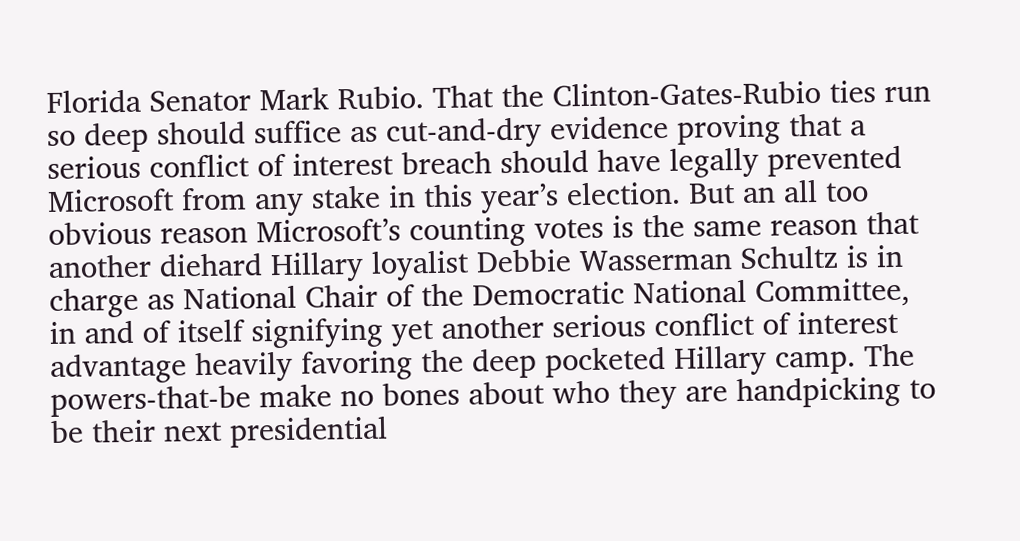Florida Senator Mark Rubio. That the Clinton-Gates-Rubio ties run so deep should suffice as cut-and-dry evidence proving that a serious conflict of interest breach should have legally prevented Microsoft from any stake in this year’s election. But an all too obvious reason Microsoft’s counting votes is the same reason that another diehard Hillary loyalist Debbie Wasserman Schultz is in charge as National Chair of the Democratic National Committee, in and of itself signifying yet another serious conflict of interest advantage heavily favoring the deep pocketed Hillary camp. The powers-that-be make no bones about who they are handpicking to be their next presidential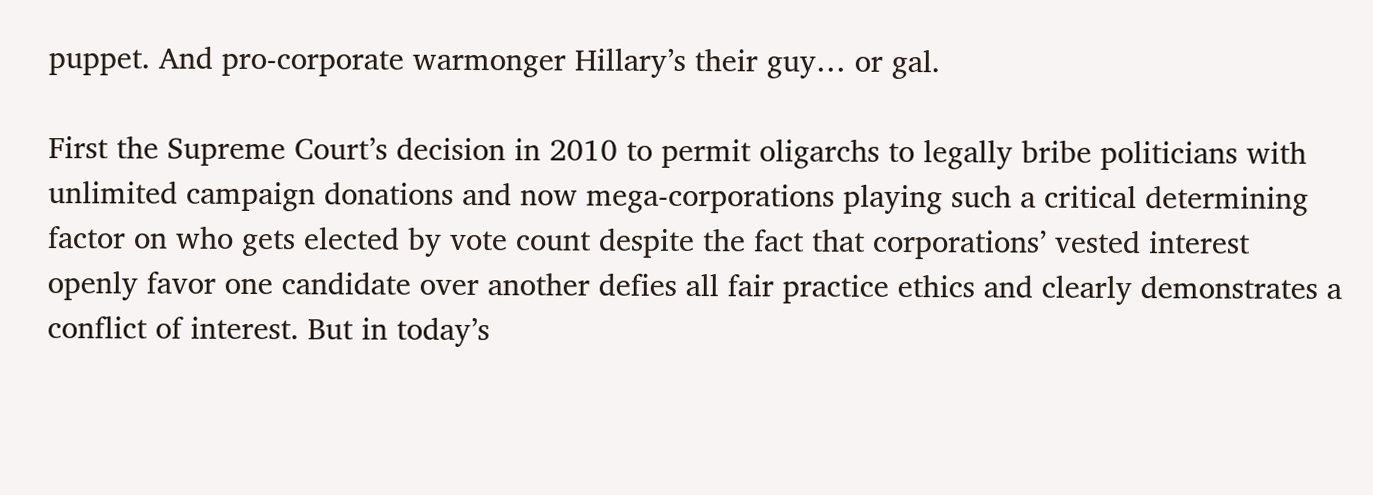puppet. And pro-corporate warmonger Hillary’s their guy… or gal.

First the Supreme Court’s decision in 2010 to permit oligarchs to legally bribe politicians with unlimited campaign donations and now mega-corporations playing such a critical determining factor on who gets elected by vote count despite the fact that corporations’ vested interest openly favor one candidate over another defies all fair practice ethics and clearly demonstrates a conflict of interest. But in today’s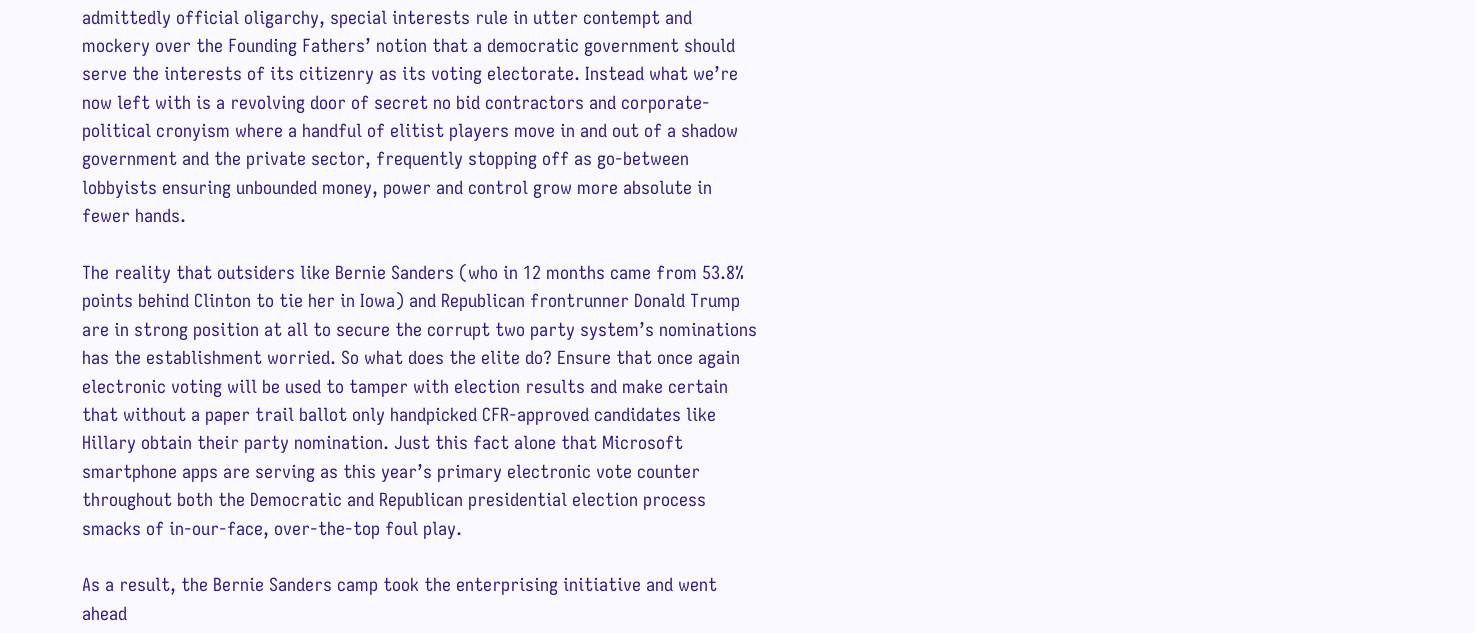admittedly official oligarchy, special interests rule in utter contempt and mockery over the Founding Fathers’ notion that a democratic government should serve the interests of its citizenry as its voting electorate. Instead what we’re now left with is a revolving door of secret no bid contractors and corporate-political cronyism where a handful of elitist players move in and out of a shadow government and the private sector, frequently stopping off as go-between lobbyists ensuring unbounded money, power and control grow more absolute in fewer hands.

The reality that outsiders like Bernie Sanders (who in 12 months came from 53.8% points behind Clinton to tie her in Iowa) and Republican frontrunner Donald Trump are in strong position at all to secure the corrupt two party system’s nominations has the establishment worried. So what does the elite do? Ensure that once again electronic voting will be used to tamper with election results and make certain that without a paper trail ballot only handpicked CFR-approved candidates like Hillary obtain their party nomination. Just this fact alone that Microsoft smartphone apps are serving as this year’s primary electronic vote counter throughout both the Democratic and Republican presidential election process smacks of in-our-face, over-the-top foul play.

As a result, the Bernie Sanders camp took the enterprising initiative and went ahead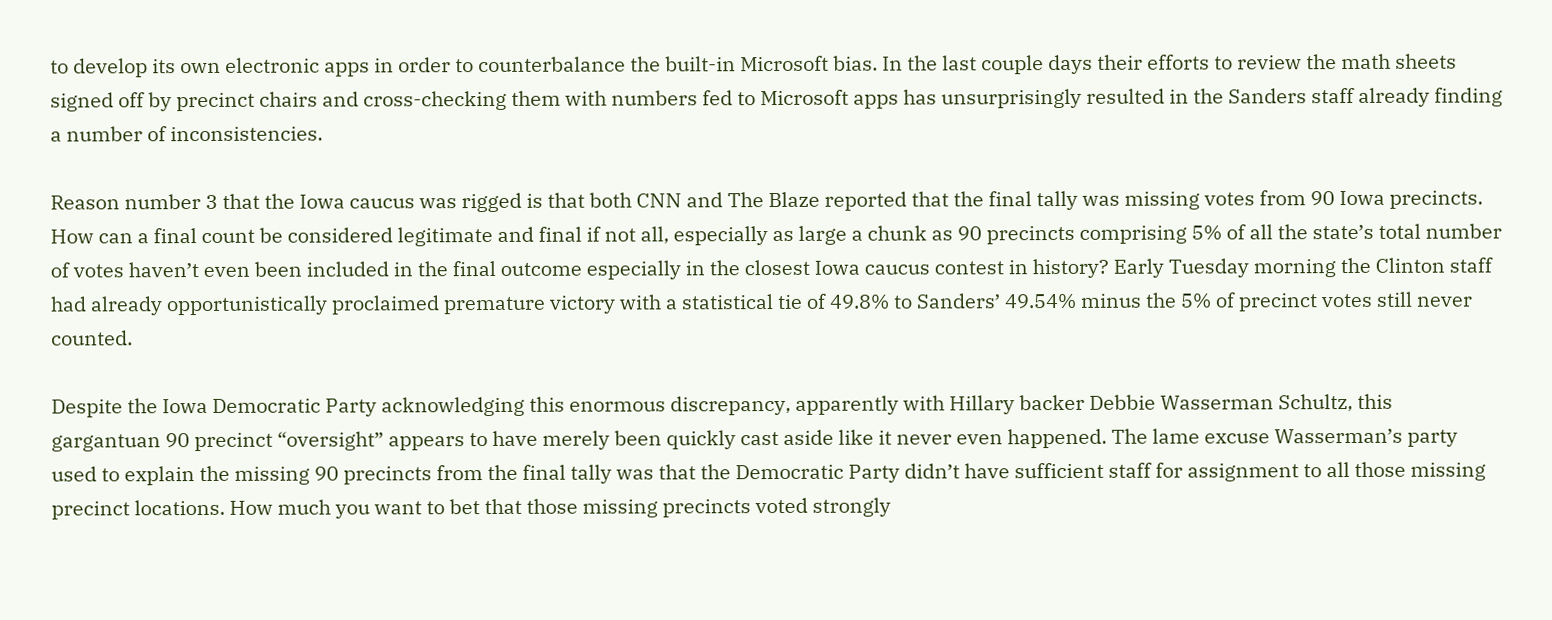to develop its own electronic apps in order to counterbalance the built-in Microsoft bias. In the last couple days their efforts to review the math sheets signed off by precinct chairs and cross-checking them with numbers fed to Microsoft apps has unsurprisingly resulted in the Sanders staff already finding a number of inconsistencies.

Reason number 3 that the Iowa caucus was rigged is that both CNN and The Blaze reported that the final tally was missing votes from 90 Iowa precincts. How can a final count be considered legitimate and final if not all, especially as large a chunk as 90 precincts comprising 5% of all the state’s total number of votes haven’t even been included in the final outcome especially in the closest Iowa caucus contest in history? Early Tuesday morning the Clinton staff had already opportunistically proclaimed premature victory with a statistical tie of 49.8% to Sanders’ 49.54% minus the 5% of precinct votes still never counted.

Despite the Iowa Democratic Party acknowledging this enormous discrepancy, apparently with Hillary backer Debbie Wasserman Schultz, this gargantuan 90 precinct “oversight” appears to have merely been quickly cast aside like it never even happened. The lame excuse Wasserman’s party used to explain the missing 90 precincts from the final tally was that the Democratic Party didn’t have sufficient staff for assignment to all those missing precinct locations. How much you want to bet that those missing precincts voted strongly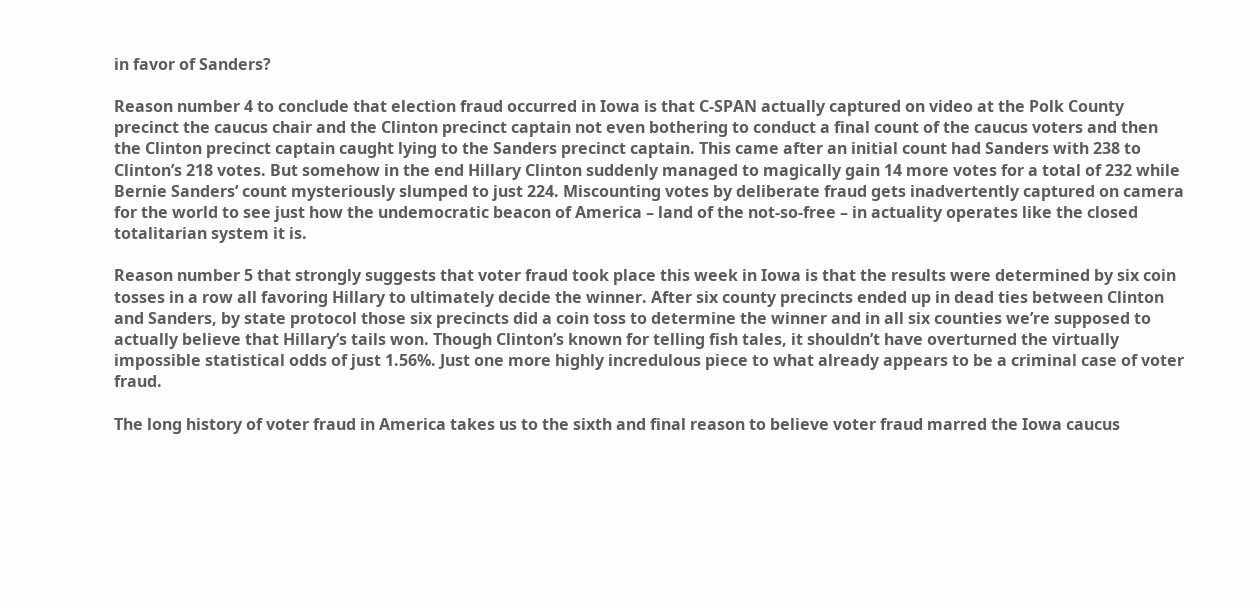in favor of Sanders?

Reason number 4 to conclude that election fraud occurred in Iowa is that C-SPAN actually captured on video at the Polk County precinct the caucus chair and the Clinton precinct captain not even bothering to conduct a final count of the caucus voters and then the Clinton precinct captain caught lying to the Sanders precinct captain. This came after an initial count had Sanders with 238 to Clinton’s 218 votes. But somehow in the end Hillary Clinton suddenly managed to magically gain 14 more votes for a total of 232 while Bernie Sanders’ count mysteriously slumped to just 224. Miscounting votes by deliberate fraud gets inadvertently captured on camera for the world to see just how the undemocratic beacon of America – land of the not-so-free – in actuality operates like the closed totalitarian system it is.

Reason number 5 that strongly suggests that voter fraud took place this week in Iowa is that the results were determined by six coin tosses in a row all favoring Hillary to ultimately decide the winner. After six county precincts ended up in dead ties between Clinton and Sanders, by state protocol those six precincts did a coin toss to determine the winner and in all six counties we’re supposed to actually believe that Hillary’s tails won. Though Clinton’s known for telling fish tales, it shouldn’t have overturned the virtually impossible statistical odds of just 1.56%. Just one more highly incredulous piece to what already appears to be a criminal case of voter fraud.

The long history of voter fraud in America takes us to the sixth and final reason to believe voter fraud marred the Iowa caucus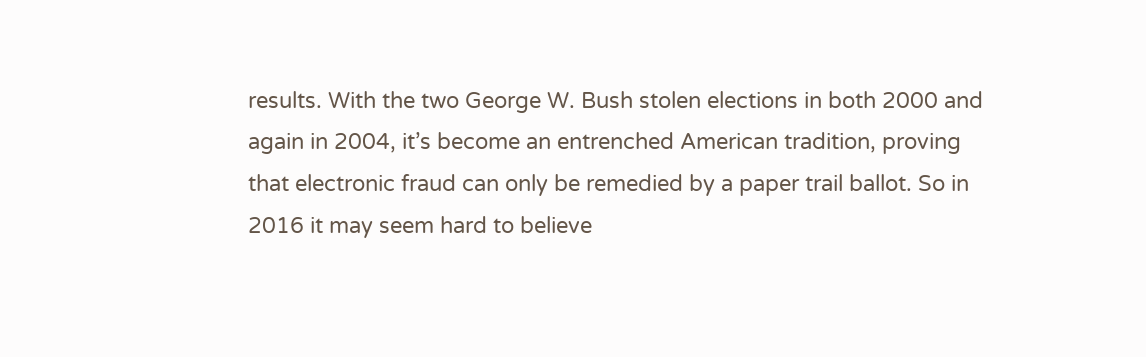results. With the two George W. Bush stolen elections in both 2000 and again in 2004, it’s become an entrenched American tradition, proving that electronic fraud can only be remedied by a paper trail ballot. So in 2016 it may seem hard to believe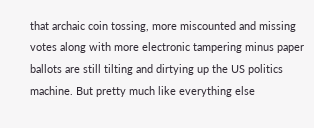that archaic coin tossing, more miscounted and missing votes along with more electronic tampering minus paper ballots are still tilting and dirtying up the US politics machine. But pretty much like everything else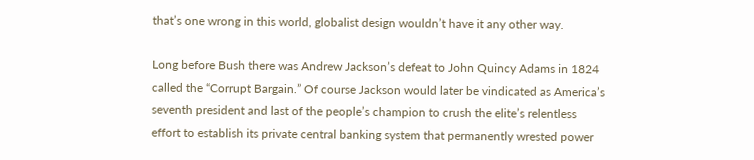that’s one wrong in this world, globalist design wouldn’t have it any other way.

Long before Bush there was Andrew Jackson’s defeat to John Quincy Adams in 1824 called the “Corrupt Bargain.” Of course Jackson would later be vindicated as America’s seventh president and last of the people’s champion to crush the elite’s relentless effort to establish its private central banking system that permanently wrested power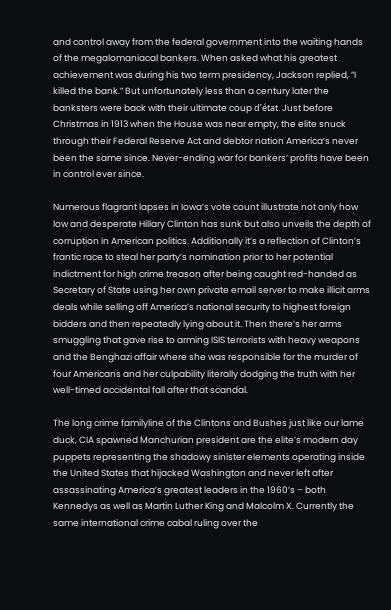and control away from the federal government into the waiting hands of the megalomaniacal bankers. When asked what his greatest achievement was during his two term presidency, Jackson replied, ”I killed the bank.” But unfortunately less than a century later the banksters were back with their ultimate coup d’état. Just before Christmas in 1913 when the House was near empty, the elite snuck through their Federal Reserve Act and debtor nation America’s never been the same since. Never-ending war for bankers’ profits have been in control ever since.

Numerous flagrant lapses in Iowa’s vote count illustrate not only how low and desperate Hillary Clinton has sunk but also unveils the depth of corruption in American politics. Additionally it’s a reflection of Clinton’s frantic race to steal her party’s nomination prior to her potential indictment for high crime treason after being caught red-handed as Secretary of State using her own private email server to make illicit arms deals while selling off America’s national security to highest foreign bidders and then repeatedly lying about it. Then there’s her arms smuggling that gave rise to arming ISIS terrorists with heavy weapons and the Benghazi affair where she was responsible for the murder of four Americans and her culpability literally dodging the truth with her well-timed accidental fall after that scandal.

The long crime familyline of the Clintons and Bushes just like our lame duck, CIA spawned Manchurian president are the elite’s modern day puppets representing the shadowy sinister elements operating inside the United States that hijacked Washington and never left after assassinating America’s greatest leaders in the 1960’s – both Kennedys as well as Martin Luther King and Malcolm X. Currently the same international crime cabal ruling over the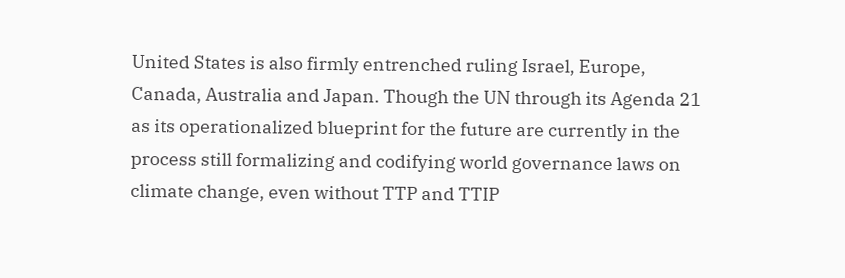United States is also firmly entrenched ruling Israel, Europe, Canada, Australia and Japan. Though the UN through its Agenda 21 as its operationalized blueprint for the future are currently in the process still formalizing and codifying world governance laws on climate change, even without TTP and TTIP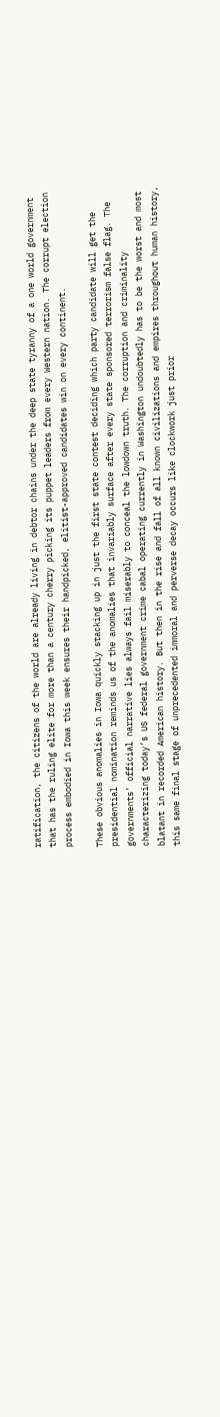ratification, the citizens of the world are already living in debtor chains under the deep state tyranny of a one world government that has the ruling elite for more than a century cherry picking its puppet leaders from every Western nation. The corrupt election process embodied in Iowa this week ensures their handpicked, elitist-approved candidates win on every continent.

These obvious anomalies in Iowa quickly stacking up in just the first state contest deciding which party candidate will get the presidential nomination reminds us of the anomalies that invariably surface after every state sponsored terrorism false flag. The governments’ official narrative lies always fail miserably to conceal the lowdown truth. The corruption and criminality characterizing today’s US federal government crime cabal operating currently in Washington undoubtedly has to be the worst and most blatant in recorded American history. But then in the rise and fall of all known civilizations and empires throughout human history, this same final stage of unprecedented immoral and perverse decay occurs like clockwork just prior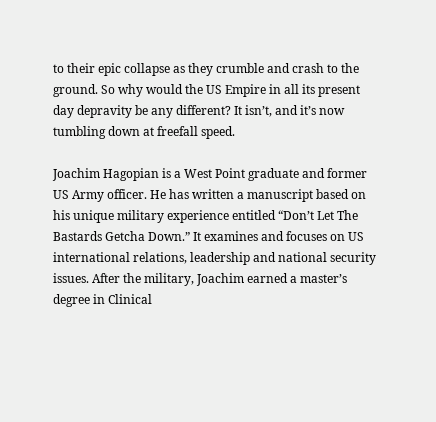to their epic collapse as they crumble and crash to the ground. So why would the US Empire in all its present day depravity be any different? It isn’t, and it’s now tumbling down at freefall speed.

Joachim Hagopian is a West Point graduate and former US Army officer. He has written a manuscript based on his unique military experience entitled “Don’t Let The Bastards Getcha Down.” It examines and focuses on US international relations, leadership and national security issues. After the military, Joachim earned a master’s degree in Clinical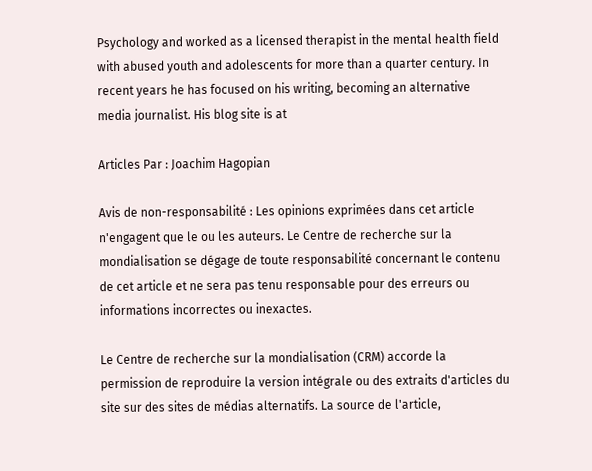Psychology and worked as a licensed therapist in the mental health field with abused youth and adolescents for more than a quarter century. In recent years he has focused on his writing, becoming an alternative media journalist. His blog site is at

Articles Par : Joachim Hagopian

Avis de non-responsabilité : Les opinions exprimées dans cet article n'engagent que le ou les auteurs. Le Centre de recherche sur la mondialisation se dégage de toute responsabilité concernant le contenu de cet article et ne sera pas tenu responsable pour des erreurs ou informations incorrectes ou inexactes.

Le Centre de recherche sur la mondialisation (CRM) accorde la permission de reproduire la version intégrale ou des extraits d'articles du site sur des sites de médias alternatifs. La source de l'article,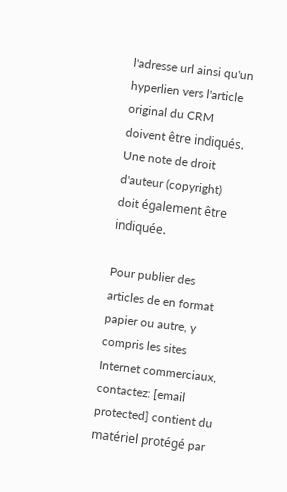l'adresse url ainsi qu'un hyperlien vers l'article original du CRM doivent être indiqués. Une note de droit d'auteur (copyright) doit également être indiquée.

Pour publier des articles de en format papier ou autre, y compris les sites Internet commerciaux, contactez: [email protected] contient du matériel protégé par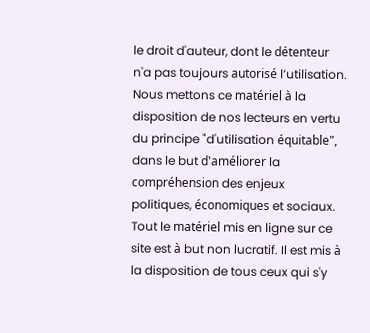le droit d'auteur, dont le détenteur n'a pas toujours autorisé l’utilisation. Nous mettons ce matériel à la disposition de nos lecteurs en vertu du principe "d'utilisation équitable", dans le but d'améliorer la compréhension des enjeux politiques, économiques et sociaux. Tout le matériel mis en ligne sur ce site est à but non lucratif. Il est mis à la disposition de tous ceux qui s'y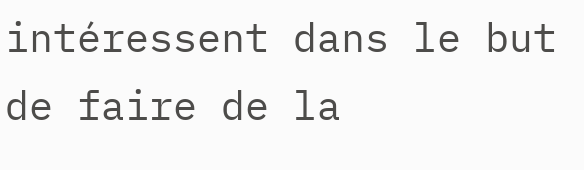intéressent dans le but de faire de la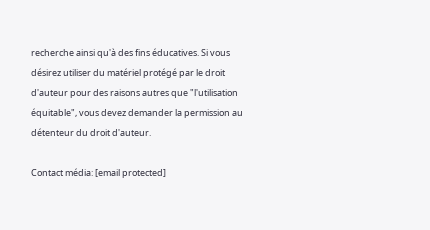recherche ainsi qu'à des fins éducatives. Si vous désirez utiliser du matériel protégé par le droit d'auteur pour des raisons autres que "l'utilisation équitable", vous devez demander la permission au détenteur du droit d'auteur.

Contact média: [email protected]